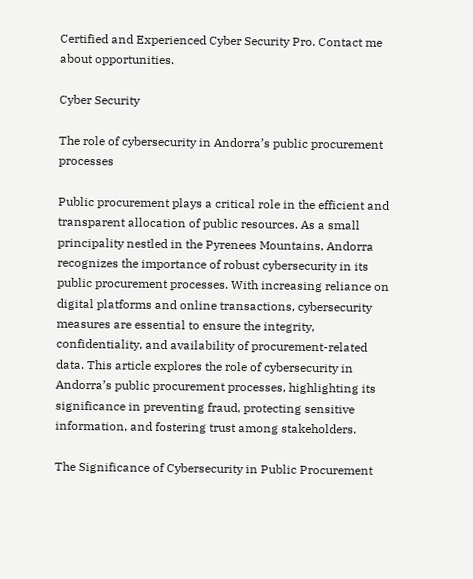Certified and Experienced Cyber Security Pro. Contact me about opportunities.

Cyber Security

The role of cybersecurity in Andorra’s public procurement processes

Public procurement plays a critical role in the efficient and transparent allocation of public resources. As a small principality nestled in the Pyrenees Mountains, Andorra recognizes the importance of robust cybersecurity in its public procurement processes. With increasing reliance on digital platforms and online transactions, cybersecurity measures are essential to ensure the integrity, confidentiality, and availability of procurement-related data. This article explores the role of cybersecurity in Andorra’s public procurement processes, highlighting its significance in preventing fraud, protecting sensitive information, and fostering trust among stakeholders.

The Significance of Cybersecurity in Public Procurement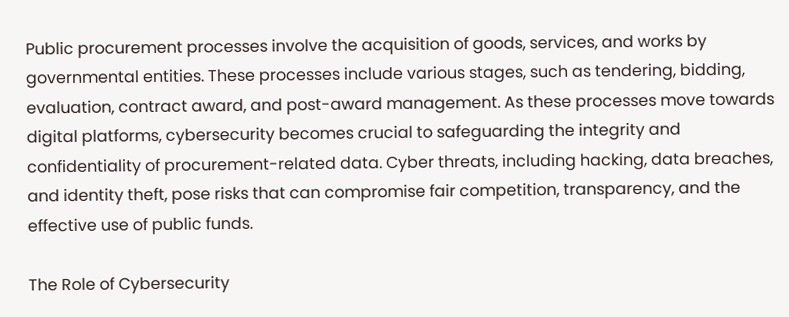Public procurement processes involve the acquisition of goods, services, and works by governmental entities. These processes include various stages, such as tendering, bidding, evaluation, contract award, and post-award management. As these processes move towards digital platforms, cybersecurity becomes crucial to safeguarding the integrity and confidentiality of procurement-related data. Cyber threats, including hacking, data breaches, and identity theft, pose risks that can compromise fair competition, transparency, and the effective use of public funds.

The Role of Cybersecurity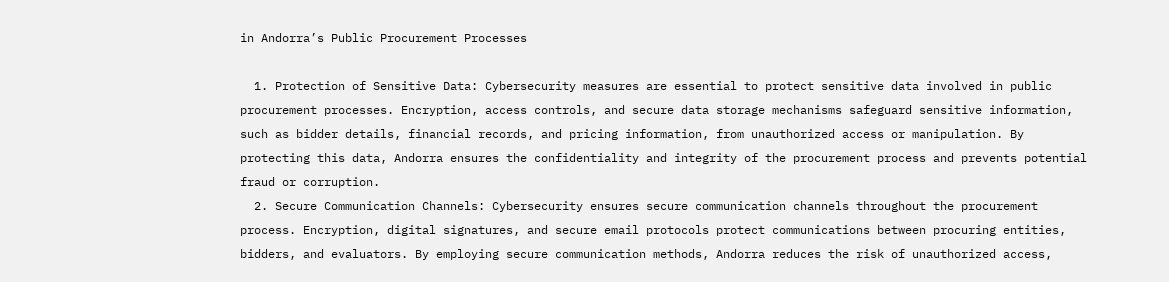in Andorra’s Public Procurement Processes

  1. Protection of Sensitive Data: Cybersecurity measures are essential to protect sensitive data involved in public procurement processes. Encryption, access controls, and secure data storage mechanisms safeguard sensitive information, such as bidder details, financial records, and pricing information, from unauthorized access or manipulation. By protecting this data, Andorra ensures the confidentiality and integrity of the procurement process and prevents potential fraud or corruption.
  2. Secure Communication Channels: Cybersecurity ensures secure communication channels throughout the procurement process. Encryption, digital signatures, and secure email protocols protect communications between procuring entities, bidders, and evaluators. By employing secure communication methods, Andorra reduces the risk of unauthorized access,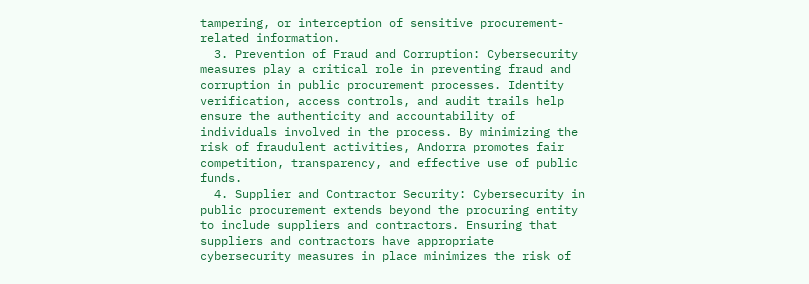tampering, or interception of sensitive procurement-related information.
  3. Prevention of Fraud and Corruption: Cybersecurity measures play a critical role in preventing fraud and corruption in public procurement processes. Identity verification, access controls, and audit trails help ensure the authenticity and accountability of individuals involved in the process. By minimizing the risk of fraudulent activities, Andorra promotes fair competition, transparency, and effective use of public funds.
  4. Supplier and Contractor Security: Cybersecurity in public procurement extends beyond the procuring entity to include suppliers and contractors. Ensuring that suppliers and contractors have appropriate cybersecurity measures in place minimizes the risk of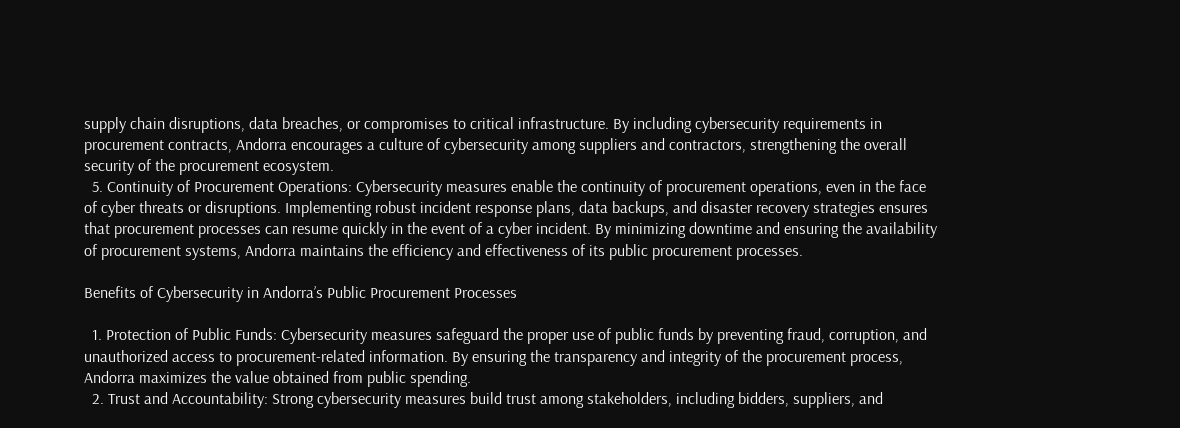supply chain disruptions, data breaches, or compromises to critical infrastructure. By including cybersecurity requirements in procurement contracts, Andorra encourages a culture of cybersecurity among suppliers and contractors, strengthening the overall security of the procurement ecosystem.
  5. Continuity of Procurement Operations: Cybersecurity measures enable the continuity of procurement operations, even in the face of cyber threats or disruptions. Implementing robust incident response plans, data backups, and disaster recovery strategies ensures that procurement processes can resume quickly in the event of a cyber incident. By minimizing downtime and ensuring the availability of procurement systems, Andorra maintains the efficiency and effectiveness of its public procurement processes.

Benefits of Cybersecurity in Andorra’s Public Procurement Processes

  1. Protection of Public Funds: Cybersecurity measures safeguard the proper use of public funds by preventing fraud, corruption, and unauthorized access to procurement-related information. By ensuring the transparency and integrity of the procurement process, Andorra maximizes the value obtained from public spending.
  2. Trust and Accountability: Strong cybersecurity measures build trust among stakeholders, including bidders, suppliers, and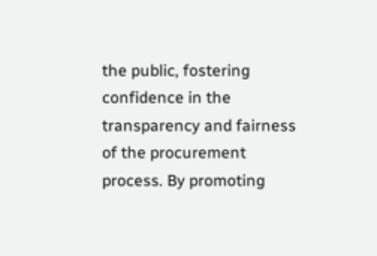the public, fostering confidence in the transparency and fairness of the procurement process. By promoting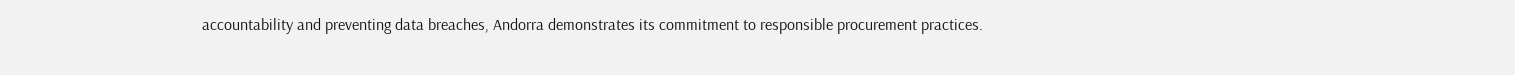accountability and preventing data breaches, Andorra demonstrates its commitment to responsible procurement practices.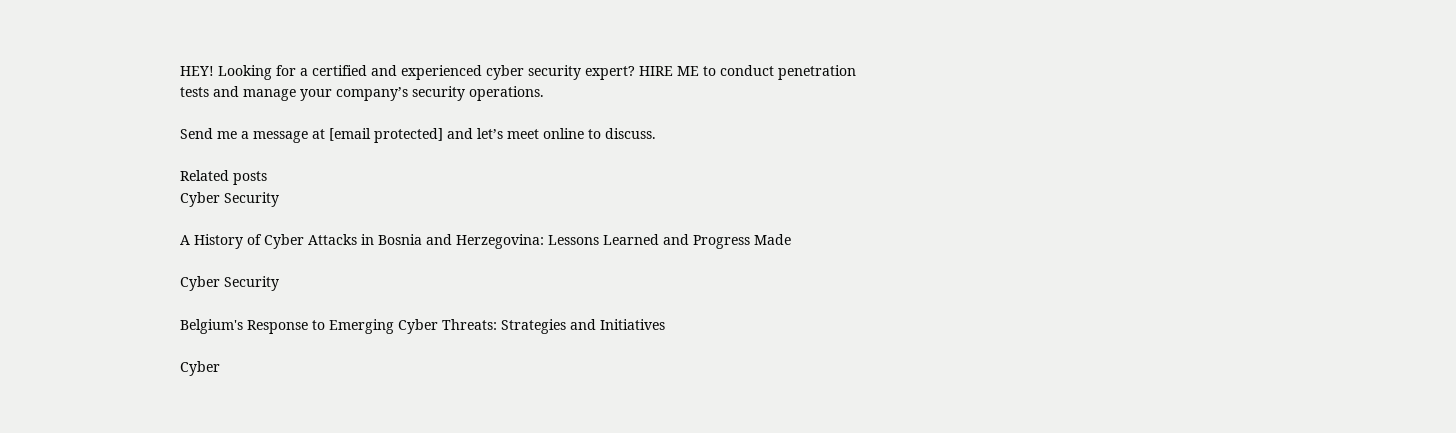HEY! Looking for a certified and experienced cyber security expert? HIRE ME to conduct penetration tests and manage your company’s security operations.

Send me a message at [email protected] and let’s meet online to discuss.

Related posts
Cyber Security

A History of Cyber Attacks in Bosnia and Herzegovina: Lessons Learned and Progress Made

Cyber Security

Belgium's Response to Emerging Cyber Threats: Strategies and Initiatives

Cyber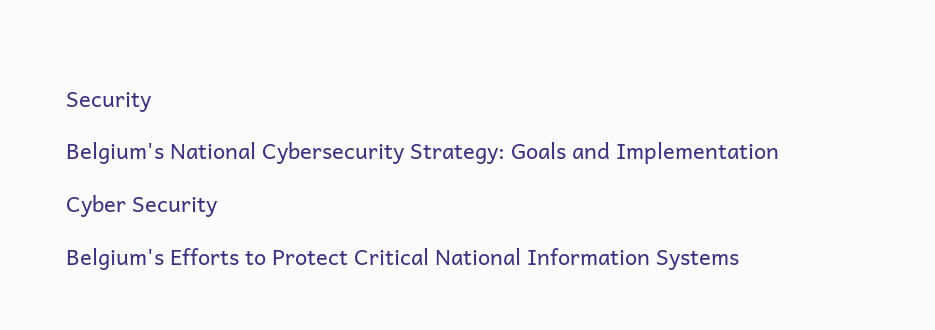Security

Belgium's National Cybersecurity Strategy: Goals and Implementation

Cyber Security

Belgium's Efforts to Protect Critical National Information Systems